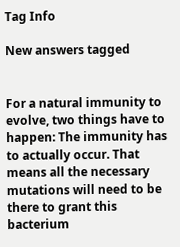Tag Info

New answers tagged


For a natural immunity to evolve, two things have to happen: The immunity has to actually occur. That means all the necessary mutations will need to be there to grant this bacterium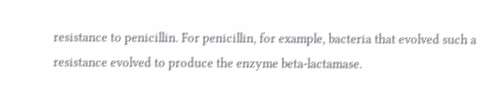resistance to penicillin. For penicillin, for example, bacteria that evolved such a resistance evolved to produce the enzyme beta-lactamase.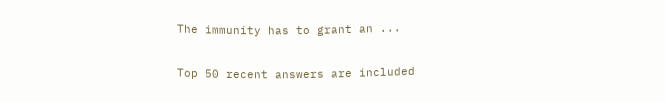The immunity has to grant an ...

Top 50 recent answers are included